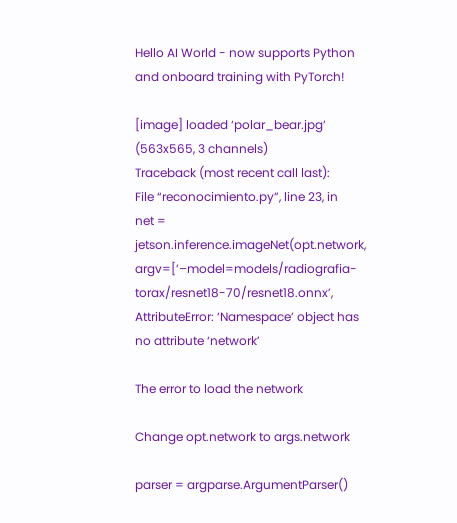Hello AI World - now supports Python and onboard training with PyTorch!

[image] loaded ‘polar_bear.jpg’ (563x565, 3 channels)
Traceback (most recent call last):
File “reconocimiento.py”, line 23, in
net = jetson.inference.imageNet(opt.network, argv=[’–model=models/radiografia-torax/resnet18-70/resnet18.onnx’,
AttributeError: ‘Namespace’ object has no attribute ‘network’

The error to load the network

Change opt.network to args.network

parser = argparse.ArgumentParser()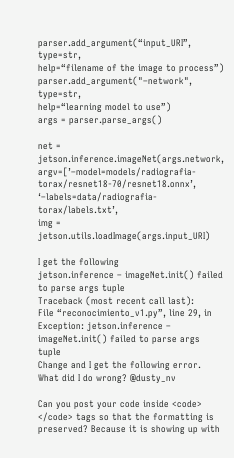parser.add_argument(“input_URI”, type=str,
help=“filename of the image to process”)
parser.add_argument("–network", type=str,
help=“learning model to use”)
args = parser.parse_args()

net = jetson.inference.imageNet(args.network, argv=[’–model=models/radiografia-torax/resnet18-70/resnet18.onnx’, ‘–labels=data/radiografia-torax/labels.txt’,
img = jetson.utils.loadImage(args.input_URI)

I get the following
jetson.inference – imageNet.init() failed to parse args tuple
Traceback (most recent call last):
File “reconocimiento_v1.py”, line 29, in
Exception: jetson.inference – imageNet.init() failed to parse args tuple
Change and I get the following error. What did I do wrong? @dusty_nv

Can you post your code inside <code> </code> tags so that the formatting is preserved? Because it is showing up with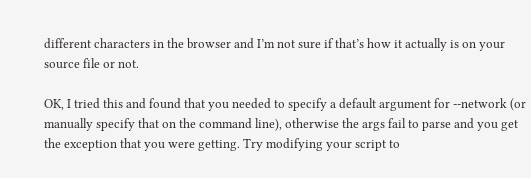different characters in the browser and I’m not sure if that’s how it actually is on your source file or not.

OK, I tried this and found that you needed to specify a default argument for --network (or manually specify that on the command line), otherwise the args fail to parse and you get the exception that you were getting. Try modifying your script to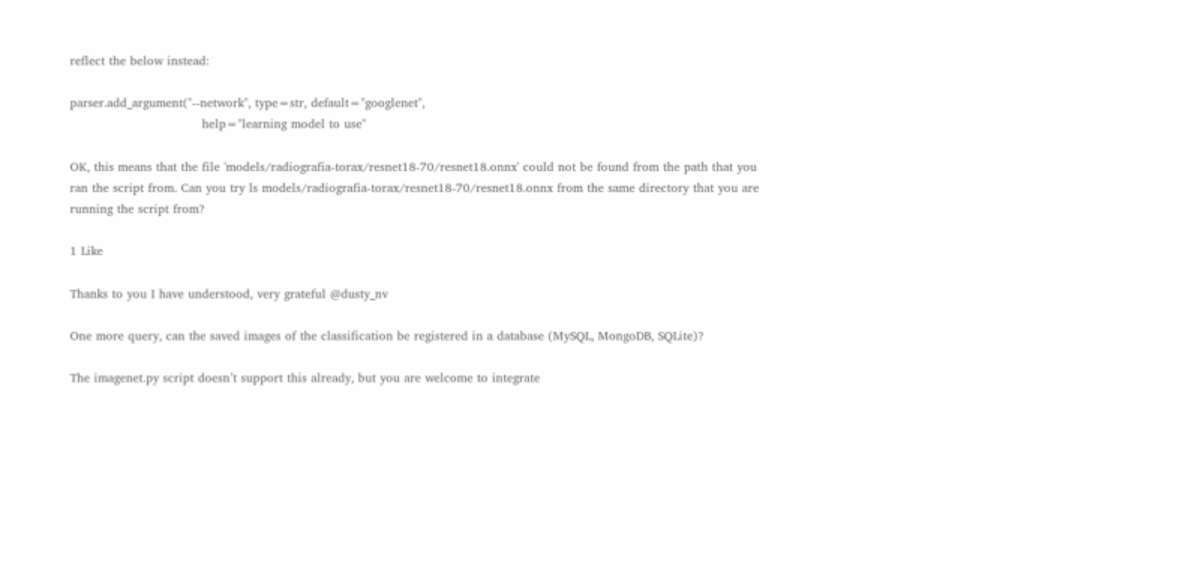reflect the below instead:

parser.add_argument("--network", type=str, default="googlenet",
                                 help="learning model to use"

OK, this means that the file 'models/radiografia-torax/resnet18-70/resnet18.onnx' could not be found from the path that you ran the script from. Can you try ls models/radiografia-torax/resnet18-70/resnet18.onnx from the same directory that you are running the script from?

1 Like

Thanks to you I have understood, very grateful @dusty_nv

One more query, can the saved images of the classification be registered in a database (MySQL, MongoDB, SQLite)?

The imagenet.py script doesn’t support this already, but you are welcome to integrate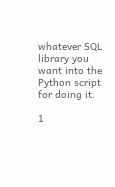whatever SQL library you want into the Python script for doing it.

1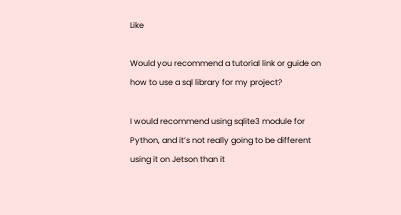Like

Would you recommend a tutorial link or guide on how to use a sql library for my project?

I would recommend using sqlite3 module for Python, and it’s not really going to be different using it on Jetson than it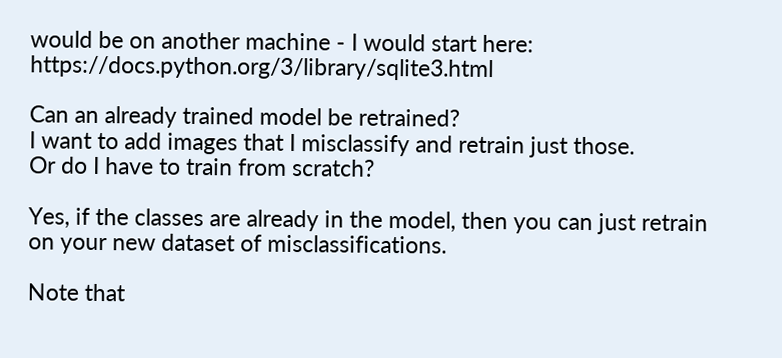would be on another machine - I would start here: https://docs.python.org/3/library/sqlite3.html

Can an already trained model be retrained?
I want to add images that I misclassify and retrain just those.
Or do I have to train from scratch?

Yes, if the classes are already in the model, then you can just retrain on your new dataset of misclassifications.

Note that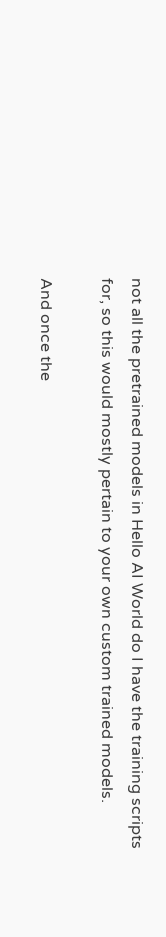not all the pretrained models in Hello AI World do I have the training scripts for, so this would mostly pertain to your own custom trained models.

And once the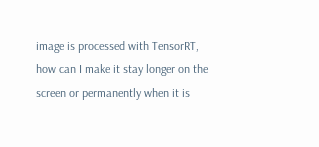image is processed with TensorRT, how can I make it stay longer on the screen or permanently when it is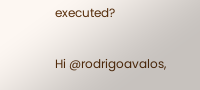executed?

Hi @rodrigoavalos,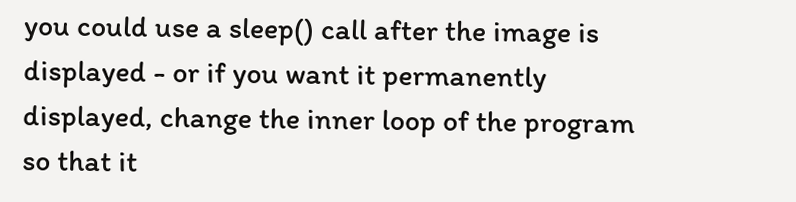you could use a sleep() call after the image is displayed - or if you want it permanently displayed, change the inner loop of the program so that it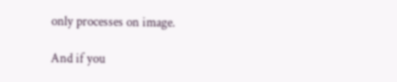only processes on image.

And if you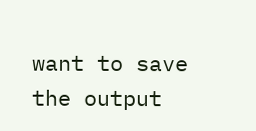want to save the output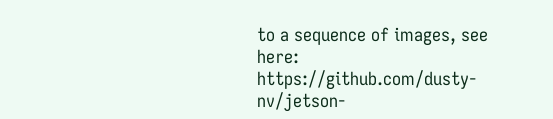to a sequence of images, see here: https://github.com/dusty-nv/jetson-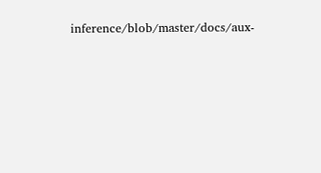inference/blob/master/docs/aux-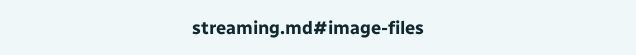streaming.md#image-files